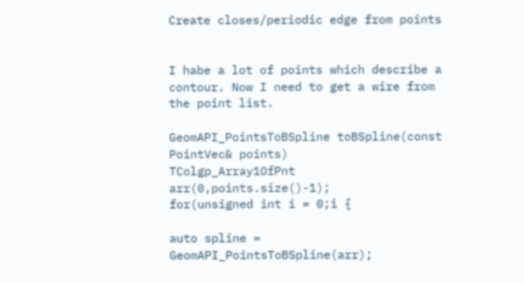Create closes/periodic edge from points


I habe a lot of points which describe a contour. Now I need to get a wire from the point list.

GeomAPI_PointsToBSpline toBSpline(const PointVec& points)
TColgp_Array1OfPnt arr(0,points.size()-1);
for(unsigned int i = 0;i {

auto spline = GeomAPI_PointsToBSpline(arr);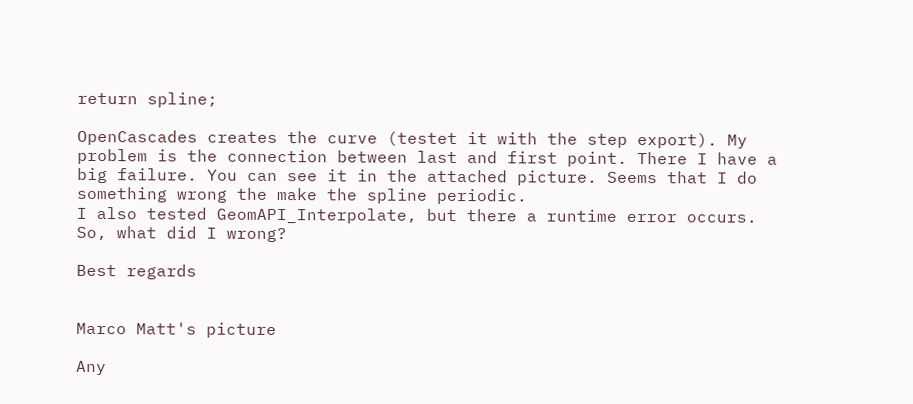return spline;

OpenCascades creates the curve (testet it with the step export). My problem is the connection between last and first point. There I have a big failure. You can see it in the attached picture. Seems that I do something wrong the make the spline periodic.
I also tested GeomAPI_Interpolate, but there a runtime error occurs.
So, what did I wrong?

Best regards


Marco Matt's picture

Any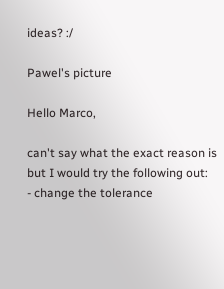ideas? :/

Pawel's picture

Hello Marco,

can't say what the exact reason is but I would try the following out:
- change the tolerance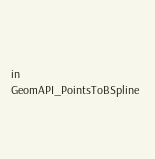in GeomAPI_PointsToBSpline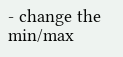- change the min/max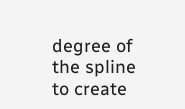degree of the spline to create